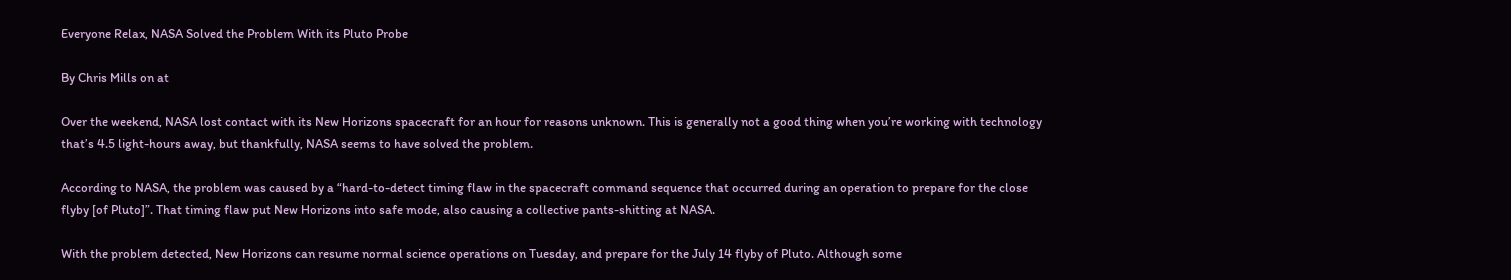Everyone Relax, NASA Solved the Problem With its Pluto Probe

By Chris Mills on at

Over the weekend, NASA lost contact with its New Horizons spacecraft for an hour for reasons unknown. This is generally not a good thing when you’re working with technology that’s 4.5 light-hours away, but thankfully, NASA seems to have solved the problem.

According to NASA, the problem was caused by a “hard-to-detect timing flaw in the spacecraft command sequence that occurred during an operation to prepare for the close flyby [of Pluto]”. That timing flaw put New Horizons into safe mode, also causing a collective pants-shitting at NASA.

With the problem detected, New Horizons can resume normal science operations on Tuesday, and prepare for the July 14 flyby of Pluto. Although some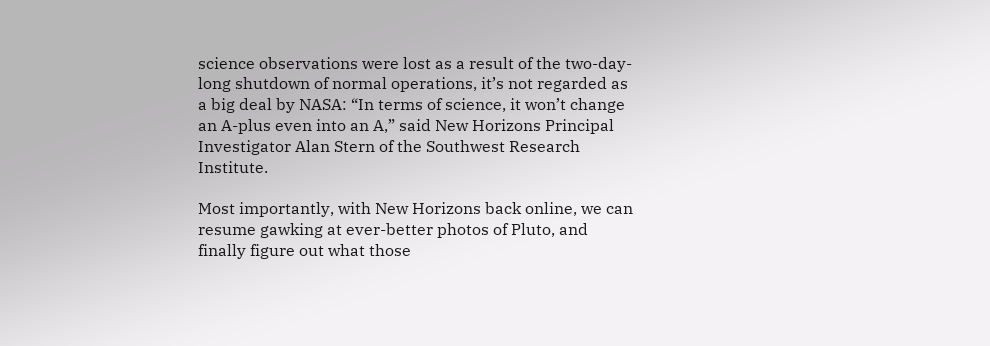science observations were lost as a result of the two-day-long shutdown of normal operations, it’s not regarded as a big deal by NASA: “In terms of science, it won’t change an A-plus even into an A,” said New Horizons Principal Investigator Alan Stern of the Southwest Research Institute.

Most importantly, with New Horizons back online, we can resume gawking at ever-better photos of Pluto, and finally figure out what those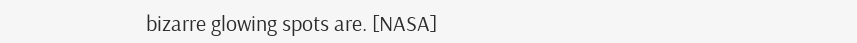bizarre glowing spots are. [NASA]